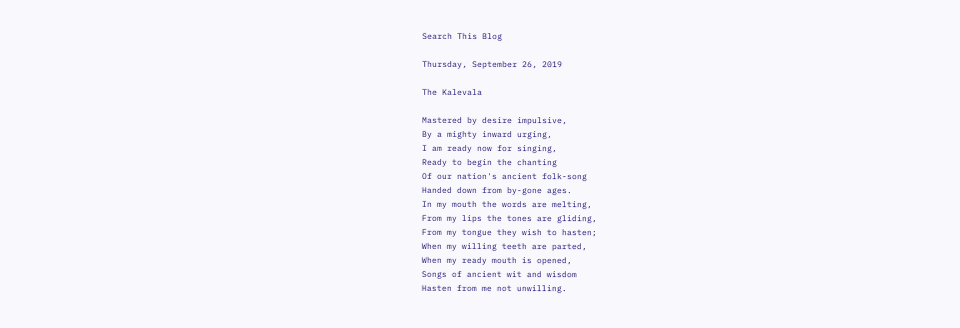Search This Blog

Thursday, September 26, 2019

The Kalevala

Mastered by desire impulsive,
By a mighty inward urging,
I am ready now for singing,
Ready to begin the chanting
Of our nation's ancient folk-song
Handed down from by-gone ages.
In my mouth the words are melting,
From my lips the tones are gliding,
From my tongue they wish to hasten;
When my willing teeth are parted,
When my ready mouth is opened,
Songs of ancient wit and wisdom
Hasten from me not unwilling.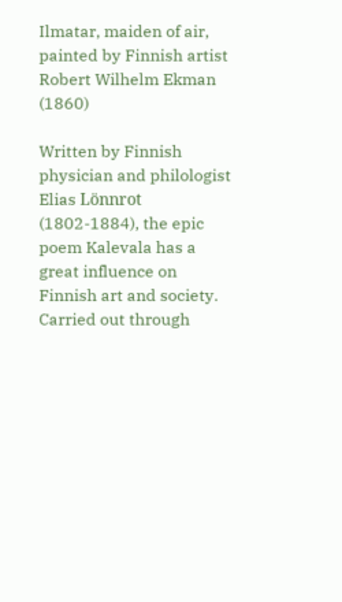Ilmatar, maiden of air, painted by Finnish artist
Robert Wilhelm Ekman (1860)

Written by Finnish physician and philologist Elias Lönnrot (1802-1884), the epic poem Kalevala has a great influence on Finnish art and society. Carried out through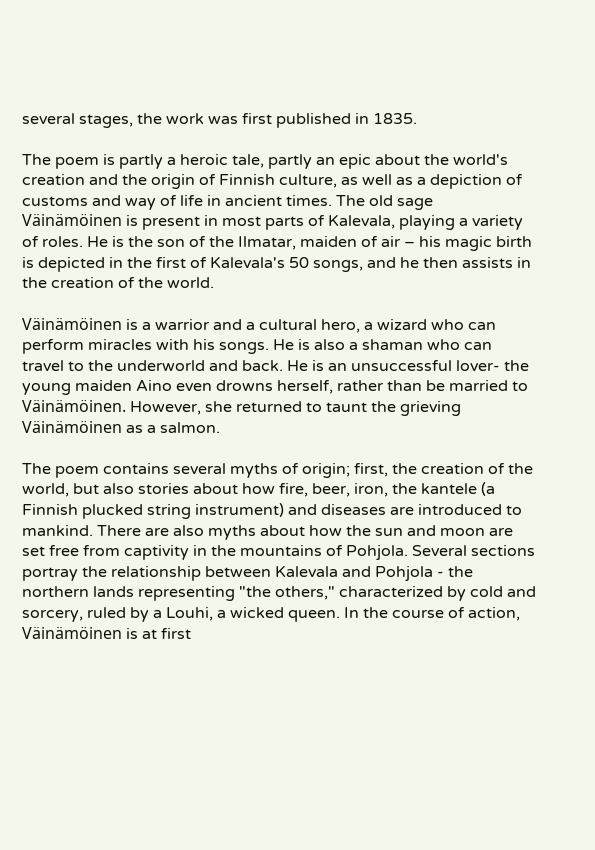several stages, the work was first published in 1835.

The poem is partly a heroic tale, partly an epic about the world's creation and the origin of Finnish culture, as well as a depiction of customs and way of life in ancient times. The old sage Väinämöinen is present in most parts of Kalevala, playing a variety of roles. He is the son of the Ilmatar, maiden of air – his magic birth is depicted in the first of Kalevala's 50 songs, and he then assists in the creation of the world.

Väinämöinen is a warrior and a cultural hero, a wizard who can perform miracles with his songs. He is also a shaman who can travel to the underworld and back. He is an unsuccessful lover- the young maiden Aino even drowns herself, rather than be married to Väinämöinen. However, she returned to taunt the grieving Väinämöinen as a salmon.

The poem contains several myths of origin; first, the creation of the world, but also stories about how fire, beer, iron, the kantele (a Finnish plucked string instrument) and diseases are introduced to mankind. There are also myths about how the sun and moon are set free from captivity in the mountains of Pohjola. Several sections portray the relationship between Kalevala and Pohjola - the northern lands representing "the others," characterized by cold and sorcery, ruled by a Louhi, a wicked queen. In the course of action, Väinämöinen is at first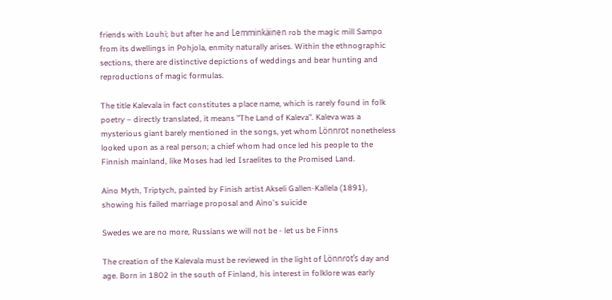friends with Louhi; but after he and Lemminkäinen rob the magic mill Sampo from its dwellings in Pohjola, enmity naturally arises. Within the ethnographic sections, there are distinctive depictions of weddings and bear hunting and reproductions of magic formulas.

The title Kalevala in fact constitutes a place name, which is rarely found in folk poetry – directly translated, it means "The Land of Kaleva". Kaleva was a mysterious giant barely mentioned in the songs, yet whom Lönnrot nonetheless looked upon as a real person; a chief whom had once led his people to the Finnish mainland, like Moses had led Israelites to the Promised Land.

Aino Myth, Triptych, painted by Finish artist Akseli Gallen-Kallela (1891), showing his failed marriage proposal and Aino's suicide

Swedes we are no more, Russians we will not be - let us be Finns

The creation of the Kalevala must be reviewed in the light of Lönnrot’s day and age. Born in 1802 in the south of Finland, his interest in folklore was early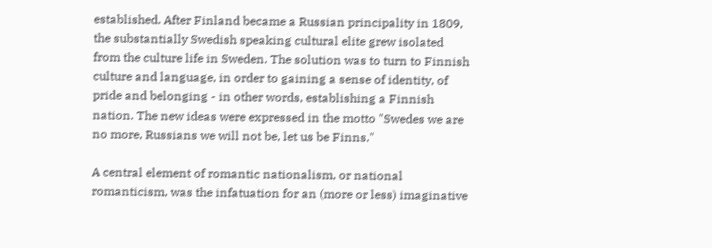established. After Finland became a Russian principality in 1809, the substantially Swedish speaking cultural elite grew isolated from the culture life in Sweden. The solution was to turn to Finnish culture and language, in order to gaining a sense of identity, of pride and belonging - in other words, establishing a Finnish nation. The new ideas were expressed in the motto "Swedes we are no more, Russians we will not be, let us be Finns."

A central element of romantic nationalism, or national romanticism, was the infatuation for an (more or less) imaginative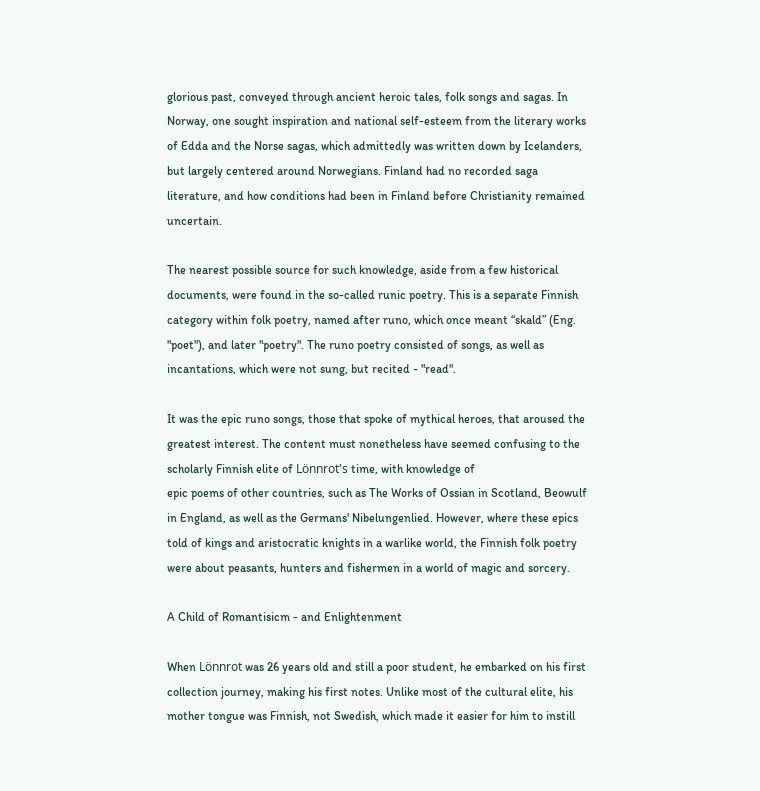glorious past, conveyed through ancient heroic tales, folk songs and sagas. In Norway, one sought inspiration and national self-esteem from the literary works of Edda and the Norse sagas, which admittedly was written down by Icelanders, but largely centered around Norwegians. Finland had no recorded saga literature, and how conditions had been in Finland before Christianity remained uncertain.

The nearest possible source for such knowledge, aside from a few historical documents, were found in the so-called runic poetry. This is a separate Finnish category within folk poetry, named after runo, which once meant “skald” (Eng. "poet"), and later "poetry". The runo poetry consisted of songs, as well as incantations, which were not sung, but recited - "read".

It was the epic runo songs, those that spoke of mythical heroes, that aroused the greatest interest. The content must nonetheless have seemed confusing to the scholarly Finnish elite of Lönnrot's time, with knowledge of
epic poems of other countries, such as The Works of Ossian in Scotland, Beowulf in England, as well as the Germans' Nibelungenlied. However, where these epics told of kings and aristocratic knights in a warlike world, the Finnish folk poetry were about peasants, hunters and fishermen in a world of magic and sorcery.

A Child of Romantisicm - and Enlightenment

When Lönnrot was 26 years old and still a poor student, he embarked on his first collection journey, making his first notes. Unlike most of the cultural elite, his mother tongue was Finnish, not Swedish, which made it easier for him to instill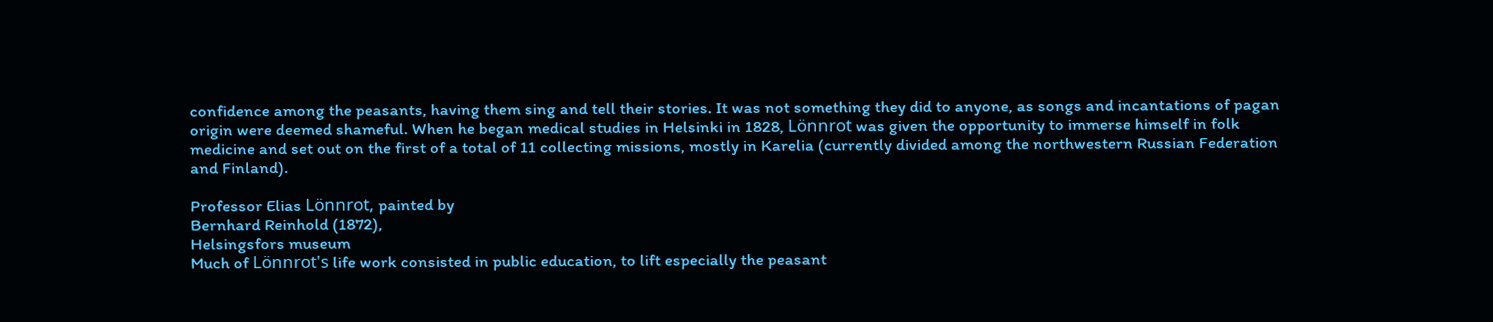confidence among the peasants, having them sing and tell their stories. It was not something they did to anyone, as songs and incantations of pagan origin were deemed shameful. When he began medical studies in Helsinki in 1828, Lönnrot was given the opportunity to immerse himself in folk medicine and set out on the first of a total of 11 collecting missions, mostly in Karelia (currently divided among the northwestern Russian Federation and Finland).

Professor Elias Lönnrot, painted by
Bernhard Reinhold (1872),
Helsingsfors museum
Much of Lönnrot's life work consisted in public education, to lift especially the peasant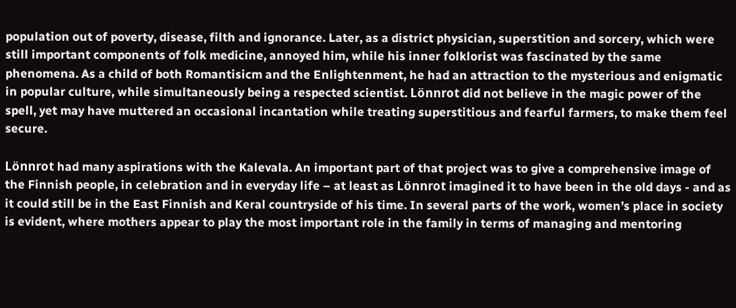population out of poverty, disease, filth and ignorance. Later, as a district physician, superstition and sorcery, which were still important components of folk medicine, annoyed him, while his inner folklorist was fascinated by the same phenomena. As a child of both Romantisicm and the Enlightenment, he had an attraction to the mysterious and enigmatic in popular culture, while simultaneously being a respected scientist. Lönnrot did not believe in the magic power of the spell, yet may have muttered an occasional incantation while treating superstitious and fearful farmers, to make them feel secure.

Lönnrot had many aspirations with the Kalevala. An important part of that project was to give a comprehensive image of the Finnish people, in celebration and in everyday life – at least as Lönnrot imagined it to have been in the old days - and as it could still be in the East Finnish and Keral countryside of his time. In several parts of the work, women’s place in society is evident, where mothers appear to play the most important role in the family in terms of managing and mentoring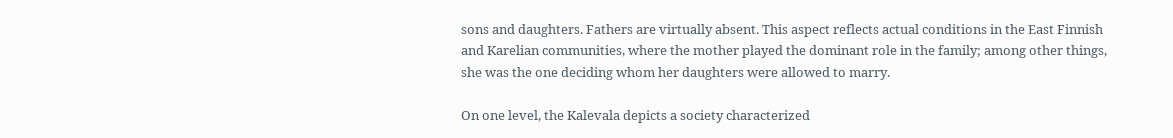sons and daughters. Fathers are virtually absent. This aspect reflects actual conditions in the East Finnish and Karelian communities, where the mother played the dominant role in the family; among other things, she was the one deciding whom her daughters were allowed to marry.

On one level, the Kalevala depicts a society characterized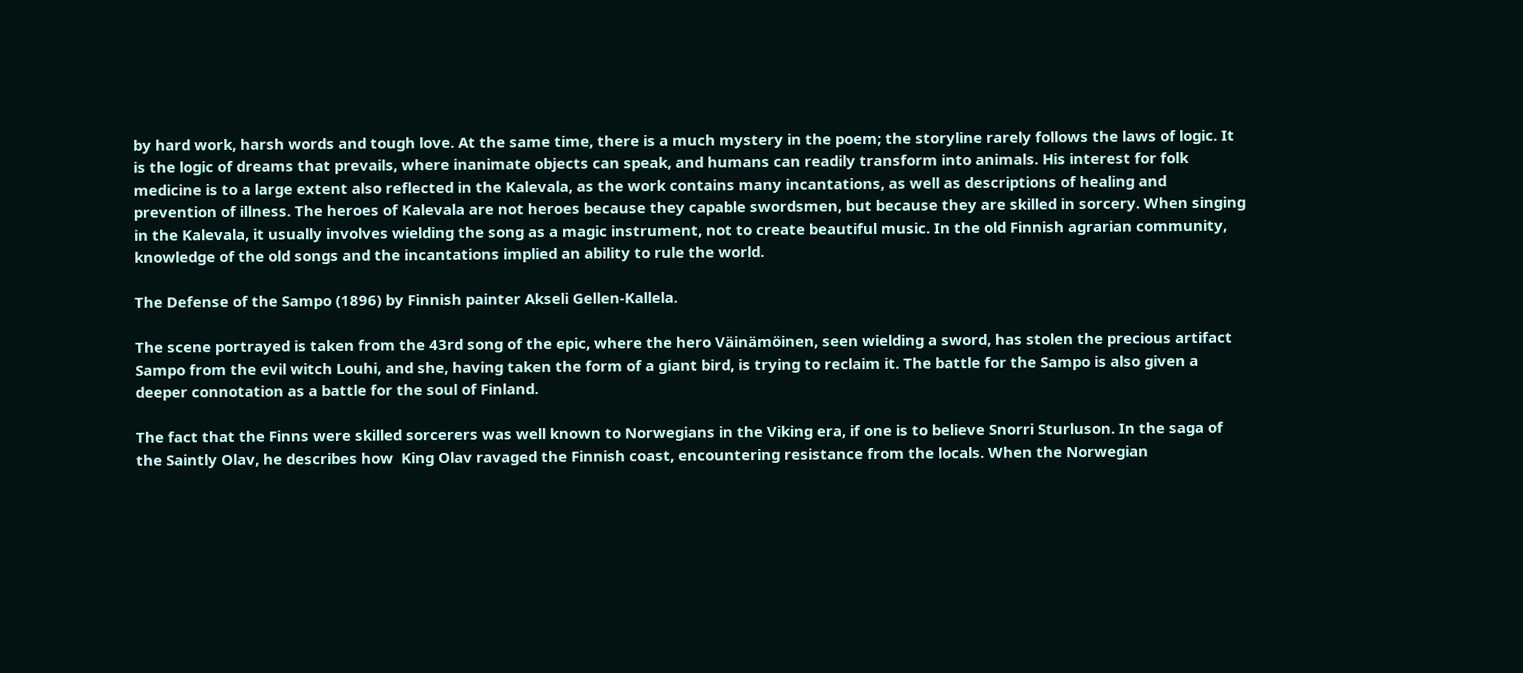by hard work, harsh words and tough love. At the same time, there is a much mystery in the poem; the storyline rarely follows the laws of logic. It is the logic of dreams that prevails, where inanimate objects can speak, and humans can readily transform into animals. His interest for folk medicine is to a large extent also reflected in the Kalevala, as the work contains many incantations, as well as descriptions of healing and prevention of illness. The heroes of Kalevala are not heroes because they capable swordsmen, but because they are skilled in sorcery. When singing in the Kalevala, it usually involves wielding the song as a magic instrument, not to create beautiful music. In the old Finnish agrarian community, knowledge of the old songs and the incantations implied an ability to rule the world.

The Defense of the Sampo (1896) by Finnish painter Akseli Gellen-Kallela.

The scene portrayed is taken from the 43rd song of the epic, where the hero Väinämöinen, seen wielding a sword, has stolen the precious artifact Sampo from the evil witch Louhi, and she, having taken the form of a giant bird, is trying to reclaim it. The battle for the Sampo is also given a deeper connotation as a battle for the soul of Finland.

The fact that the Finns were skilled sorcerers was well known to Norwegians in the Viking era, if one is to believe Snorri Sturluson. In the saga of the Saintly Olav, he describes how  King Olav ravaged the Finnish coast, encountering resistance from the locals. When the Norwegian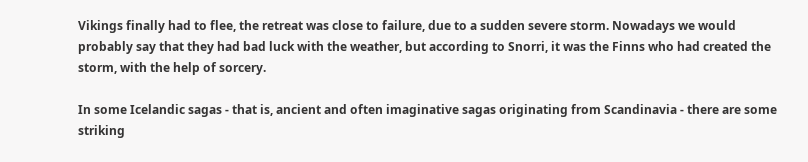Vikings finally had to flee, the retreat was close to failure, due to a sudden severe storm. Nowadays we would probably say that they had bad luck with the weather, but according to Snorri, it was the Finns who had created the storm, with the help of sorcery.

In some Icelandic sagas - that is, ancient and often imaginative sagas originating from Scandinavia - there are some striking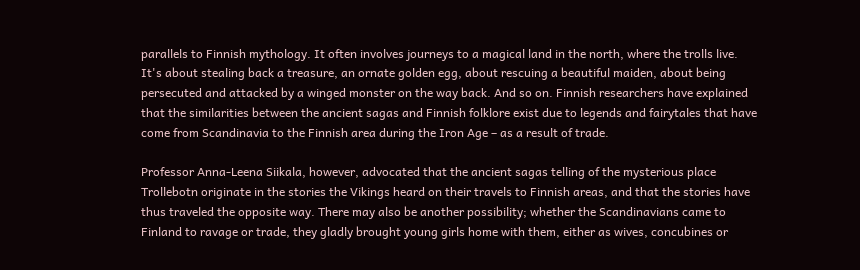parallels to Finnish mythology. It often involves journeys to a magical land in the north, where the trolls live. It's about stealing back a treasure, an ornate golden egg, about rescuing a beautiful maiden, about being persecuted and attacked by a winged monster on the way back. And so on. Finnish researchers have explained that the similarities between the ancient sagas and Finnish folklore exist due to legends and fairytales that have come from Scandinavia to the Finnish area during the Iron Age – as a result of trade.

Professor Anna-Leena Siikala, however, advocated that the ancient sagas telling of the mysterious place Trollebotn originate in the stories the Vikings heard on their travels to Finnish areas, and that the stories have thus traveled the opposite way. There may also be another possibility; whether the Scandinavians came to Finland to ravage or trade, they gladly brought young girls home with them, either as wives, concubines or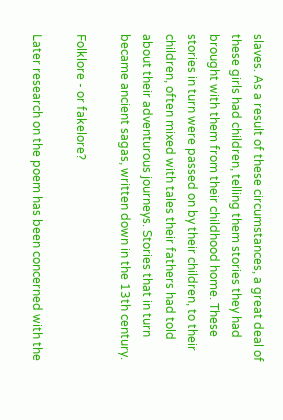slaves. As a result of these circumstances, a great deal of these girls had children, telling them stories they had brought with them from their childhood home. These stories in turn were passed on by their children, to their children, often mixed with tales their fathers had told about their adventurous journeys. Stories that in turn became ancient sagas, written down in the 13th century.

Folklore - or fakelore?

Later research on the poem has been concerned with the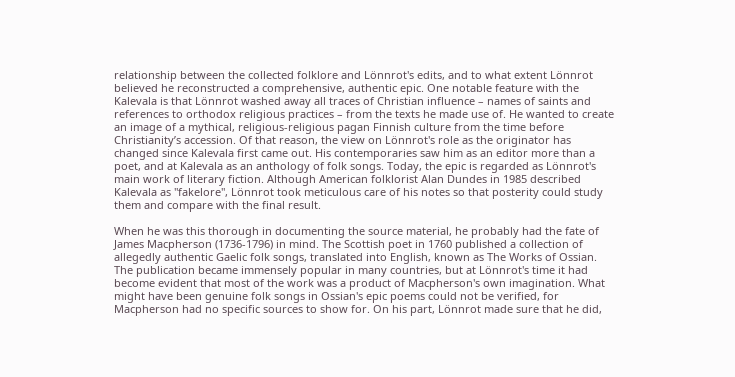relationship between the collected folklore and Lönnrot's edits, and to what extent Lönnrot believed he reconstructed a comprehensive, authentic epic. One notable feature with the Kalevala is that Lönnrot washed away all traces of Christian influence – names of saints and references to orthodox religious practices – from the texts he made use of. He wanted to create an image of a mythical, religious-religious pagan Finnish culture from the time before Christianity’s accession. Of that reason, the view on Lönnrot's role as the originator has changed since Kalevala first came out. His contemporaries saw him as an editor more than a poet, and at Kalevala as an anthology of folk songs. Today, the epic is regarded as Lönnrot's main work of literary fiction. Although American folklorist Alan Dundes in 1985 described Kalevala as "fakelore", Lönnrot took meticulous care of his notes so that posterity could study them and compare with the final result.

When he was this thorough in documenting the source material, he probably had the fate of James Macpherson (1736-1796) in mind. The Scottish poet in 1760 published a collection of allegedly authentic Gaelic folk songs, translated into English, known as The Works of Ossian. The publication became immensely popular in many countries, but at Lönnrot's time it had become evident that most of the work was a product of Macpherson's own imagination. What might have been genuine folk songs in Ossian's epic poems could not be verified, for Macpherson had no specific sources to show for. On his part, Lönnrot made sure that he did,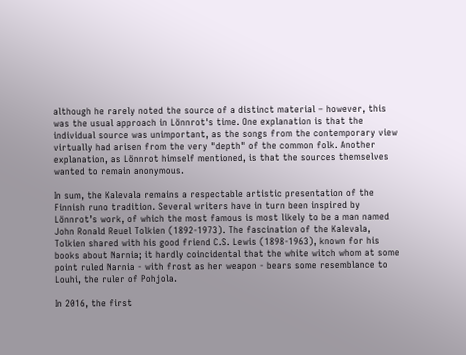although he rarely noted the source of a distinct material – however, this was the usual approach in Lönnrot's time. One explanation is that the individual source was unimportant, as the songs from the contemporary view virtually had arisen from the very "depth" of the common folk. Another explanation, as Lönnrot himself mentioned, is that the sources themselves wanted to remain anonymous.

In sum, the Kalevala remains a respectable artistic presentation of the Finnish runo tradition. Several writers have in turn been inspired by Lönnrot’s work, of which the most famous is most likely to be a man named John Ronald Reuel Tolkien (1892-1973). The fascination of the Kalevala, Tolkien shared with his good friend C.S. Lewis (1898-1963), known for his books about Narnia; it hardly coincidental that the white witch whom at some point ruled Narnia - with frost as her weapon - bears some resemblance to Louhi, the ruler of Pohjola.

In 2016, the first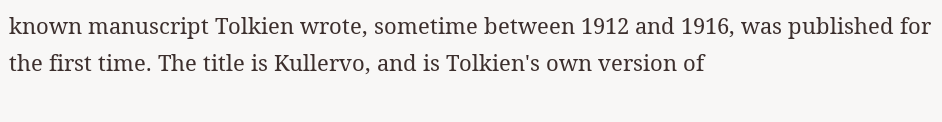known manuscript Tolkien wrote, sometime between 1912 and 1916, was published for the first time. The title is Kullervo, and is Tolkien's own version of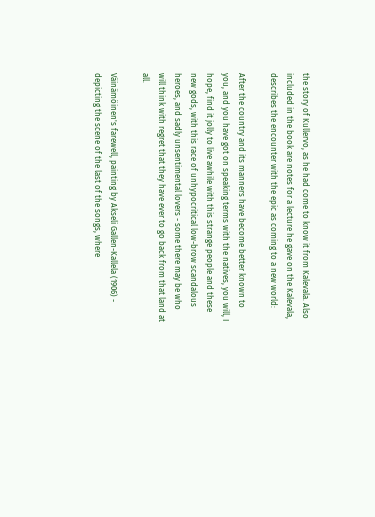the story of Kullervo, as he had come to know it from Kalevala. Also included in the book are notes for a lecture he gave on the Kalevala, describes the encounter with the epic as coming to a new world:

After the country and its manners have become better known to you, and you have got on speaking terms with the natives, you will, I hope, find it jolly to live awhile with this strange people and these new gods, with this race of unhypocritical low-brow scandalous heroes, and sadly unsentimental lovers - some there may be who will think with regret that they have ever to go back from that land at all.

Väinämöinen's farewell, painting by Akseli Gallen-Kallela (1906) - depicting the scene of the last of the songs, where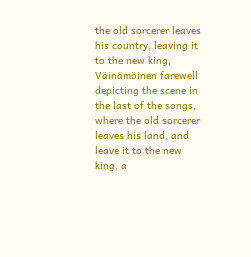the old sorcerer leaves his country, leaving it to the new king, Väinämöinen farewell depicting the scene in the last of the songs, where the old sorcerer leaves his land, and leave it to the new king, a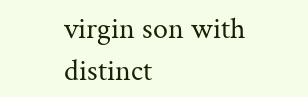virgin son with distinct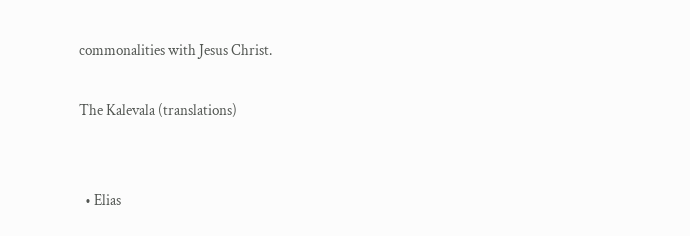commonalities with Jesus Christ.

The Kalevala (translations)


  • Elias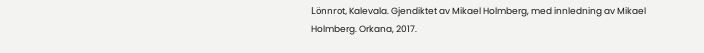Lönnrot, Kalevala. Gjendiktet av Mikael Holmberg, med innledning av Mikael Holmberg. Orkana, 2017.